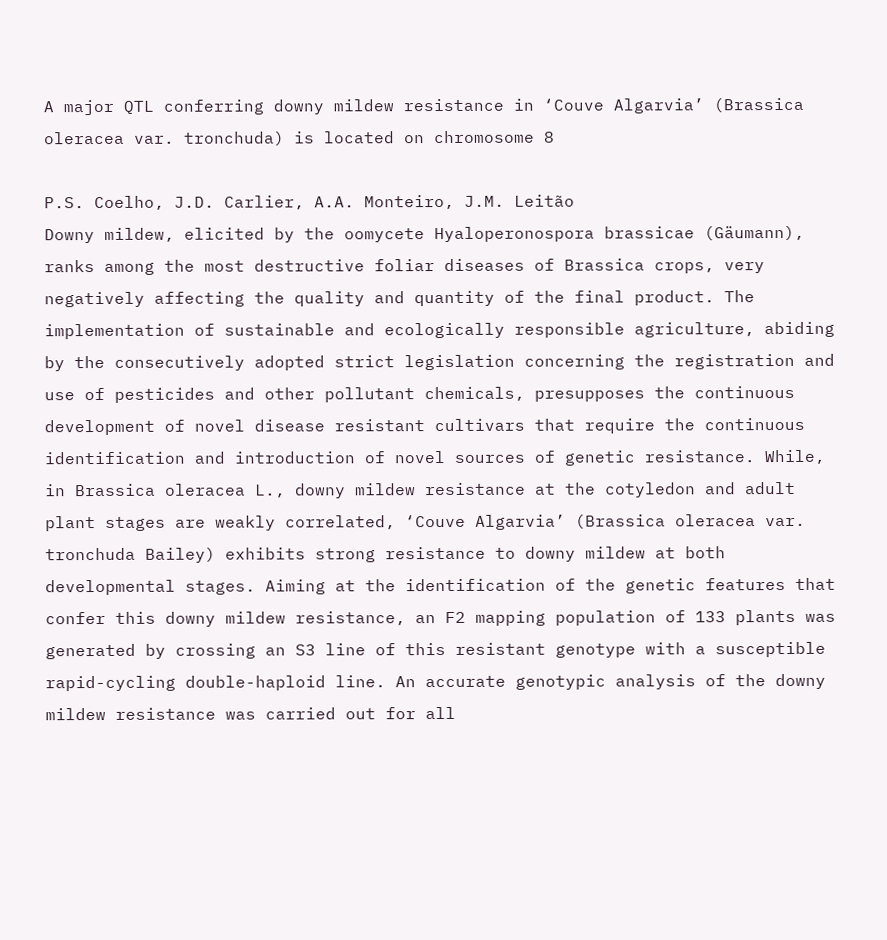A major QTL conferring downy mildew resistance in ‘Couve Algarvia’ (Brassica oleracea var. tronchuda) is located on chromosome 8

P.S. Coelho, J.D. Carlier, A.A. Monteiro, J.M. Leitão
Downy mildew, elicited by the oomycete Hyaloperonospora brassicae (Gäumann), ranks among the most destructive foliar diseases of Brassica crops, very negatively affecting the quality and quantity of the final product. The implementation of sustainable and ecologically responsible agriculture, abiding by the consecutively adopted strict legislation concerning the registration and use of pesticides and other pollutant chemicals, presupposes the continuous development of novel disease resistant cultivars that require the continuous identification and introduction of novel sources of genetic resistance. While, in Brassica oleracea L., downy mildew resistance at the cotyledon and adult plant stages are weakly correlated, ‘Couve Algarvia’ (Brassica oleracea var. tronchuda Bailey) exhibits strong resistance to downy mildew at both developmental stages. Aiming at the identification of the genetic features that confer this downy mildew resistance, an F2 mapping population of 133 plants was generated by crossing an S3 line of this resistant genotype with a susceptible rapid-cycling double-haploid line. An accurate genotypic analysis of the downy mildew resistance was carried out for all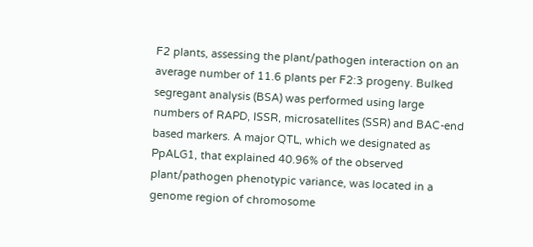F2 plants, assessing the plant/pathogen interaction on an average number of 11.6 plants per F2:3 progeny. Bulked segregant analysis (BSA) was performed using large numbers of RAPD, ISSR, microsatellites (SSR) and BAC-end based markers. A major QTL, which we designated as PpALG1, that explained 40.96% of the observed plant/pathogen phenotypic variance, was located in a genome region of chromosome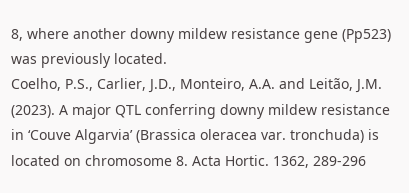8, where another downy mildew resistance gene (Pp523) was previously located.
Coelho, P.S., Carlier, J.D., Monteiro, A.A. and Leitão, J.M. (2023). A major QTL conferring downy mildew resistance in ‘Couve Algarvia’ (Brassica oleracea var. tronchuda) is located on chromosome 8. Acta Hortic. 1362, 289-296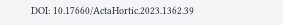DOI: 10.17660/ActaHortic.2023.1362.39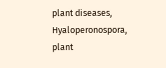plant diseases, Hyaloperonospora, plant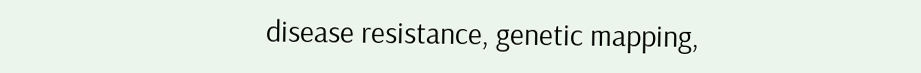disease resistance, genetic mapping,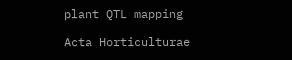plant QTL mapping

Acta Horticulturae